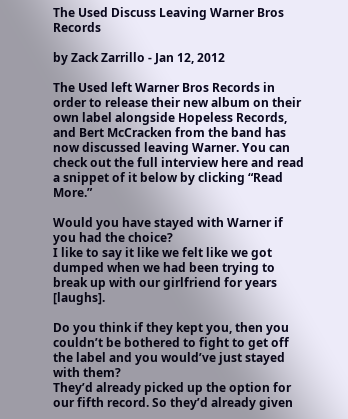The Used Discuss Leaving Warner Bros Records

by Zack Zarrillo - Jan 12, 2012

The Used left Warner Bros Records in order to release their new album on their own label alongside Hopeless Records, and Bert McCracken from the band has now discussed leaving Warner. You can check out the full interview here and read a snippet of it below by clicking “Read More.”

Would you have stayed with Warner if you had the choice?
I like to say it like we felt like we got dumped when we had been trying to break up with our girlfriend for years [laughs].

Do you think if they kept you, then you couldn’t be bothered to fight to get off the label and you would’ve just stayed with them?
They’d already picked up the option for our fifth record. So they’d already given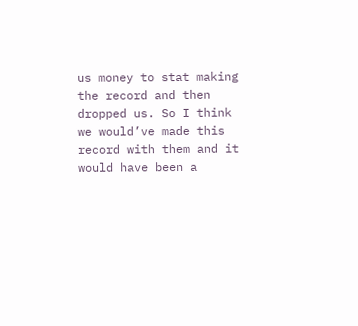us money to stat making the record and then dropped us. So I think we would’ve made this record with them and it would have been a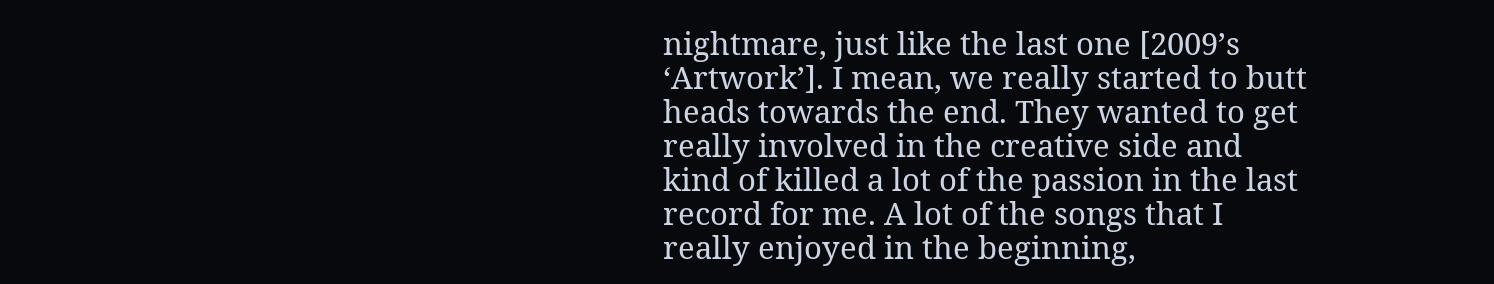nightmare, just like the last one [2009’s ‘Artwork’]. I mean, we really started to butt heads towards the end. They wanted to get really involved in the creative side and kind of killed a lot of the passion in the last record for me. A lot of the songs that I really enjoyed in the beginning,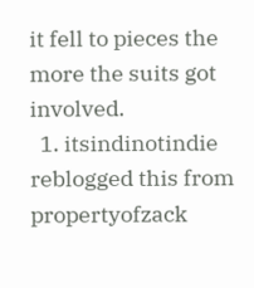it fell to pieces the more the suits got involved.
  1. itsindinotindie reblogged this from propertyofzack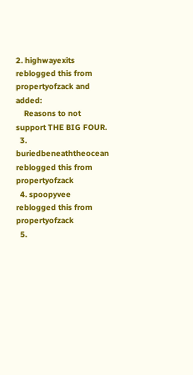2. highwayexits reblogged this from propertyofzack and added:
    Reasons to not support THE BIG FOUR.
  3. buriedbeneaththeocean reblogged this from propertyofzack
  4. spoopyvee reblogged this from propertyofzack
  5.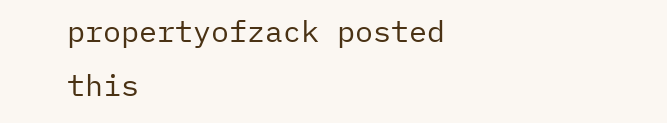propertyofzack posted this